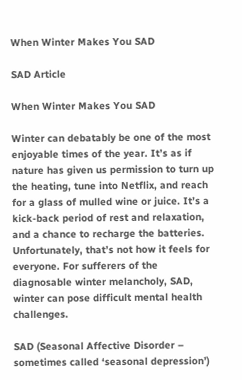When Winter Makes You SAD

SAD Article

When Winter Makes You SAD

Winter can debatably be one of the most enjoyable times of the year. It’s as if nature has given us permission to turn up the heating, tune into Netflix, and reach for a glass of mulled wine or juice. It’s a kick-back period of rest and relaxation, and a chance to recharge the batteries. Unfortunately, that’s not how it feels for everyone. For sufferers of the diagnosable winter melancholy, SAD, winter can pose difficult mental health challenges.

SAD (Seasonal Affective Disorder – sometimes called ‘seasonal depression’)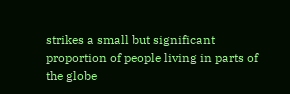strikes a small but significant proportion of people living in parts of the globe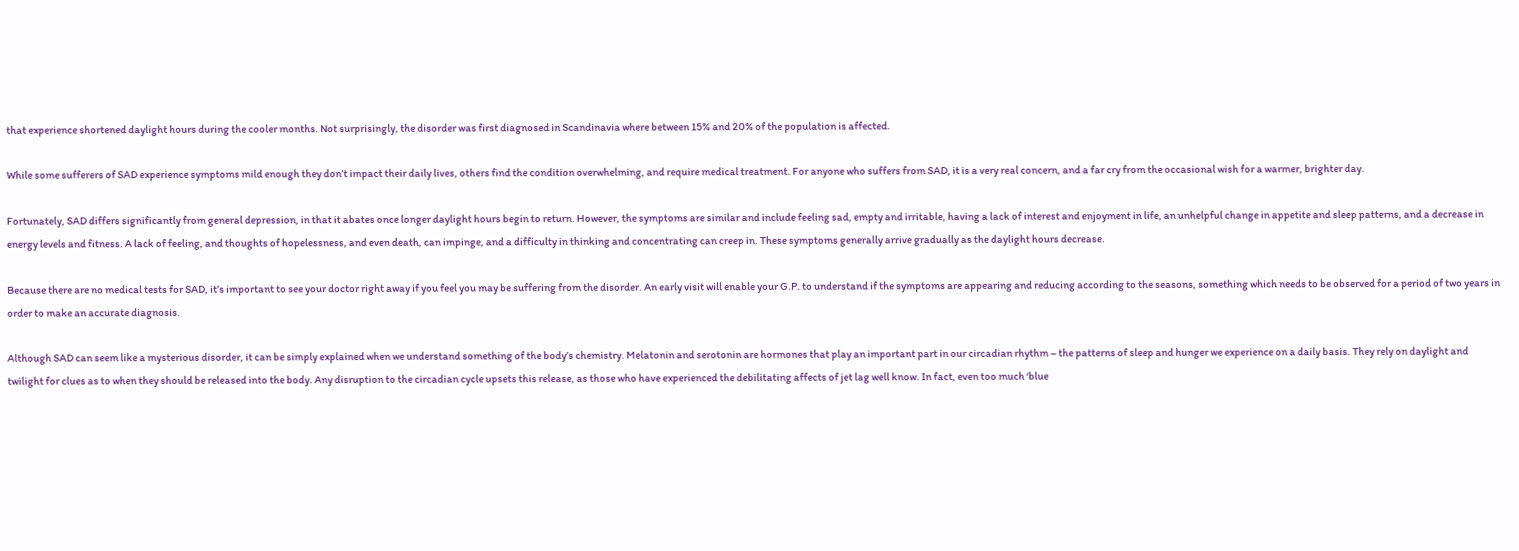that experience shortened daylight hours during the cooler months. Not surprisingly, the disorder was first diagnosed in Scandinavia where between 15% and 20% of the population is affected.

While some sufferers of SAD experience symptoms mild enough they don’t impact their daily lives, others find the condition overwhelming, and require medical treatment. For anyone who suffers from SAD, it is a very real concern, and a far cry from the occasional wish for a warmer, brighter day.

Fortunately, SAD differs significantly from general depression, in that it abates once longer daylight hours begin to return. However, the symptoms are similar and include feeling sad, empty and irritable, having a lack of interest and enjoyment in life, an unhelpful change in appetite and sleep patterns, and a decrease in energy levels and fitness. A lack of feeling, and thoughts of hopelessness, and even death, can impinge, and a difficulty in thinking and concentrating can creep in. These symptoms generally arrive gradually as the daylight hours decrease.

Because there are no medical tests for SAD, it’s important to see your doctor right away if you feel you may be suffering from the disorder. An early visit will enable your G.P. to understand if the symptoms are appearing and reducing according to the seasons, something which needs to be observed for a period of two years in order to make an accurate diagnosis.

Although SAD can seem like a mysterious disorder, it can be simply explained when we understand something of the body’s chemistry. Melatonin and serotonin are hormones that play an important part in our circadian rhythm – the patterns of sleep and hunger we experience on a daily basis. They rely on daylight and twilight for clues as to when they should be released into the body. Any disruption to the circadian cycle upsets this release, as those who have experienced the debilitating affects of jet lag well know. In fact, even too much ‘blue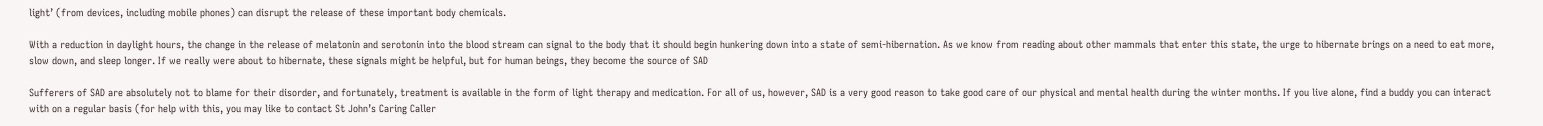light’ (from devices, including mobile phones) can disrupt the release of these important body chemicals.

With a reduction in daylight hours, the change in the release of melatonin and serotonin into the blood stream can signal to the body that it should begin hunkering down into a state of semi-hibernation. As we know from reading about other mammals that enter this state, the urge to hibernate brings on a need to eat more, slow down, and sleep longer. If we really were about to hibernate, these signals might be helpful, but for human beings, they become the source of SAD

Sufferers of SAD are absolutely not to blame for their disorder, and fortunately, treatment is available in the form of light therapy and medication. For all of us, however, SAD is a very good reason to take good care of our physical and mental health during the winter months. If you live alone, find a buddy you can interact with on a regular basis (for help with this, you may like to contact St John’s Caring Caller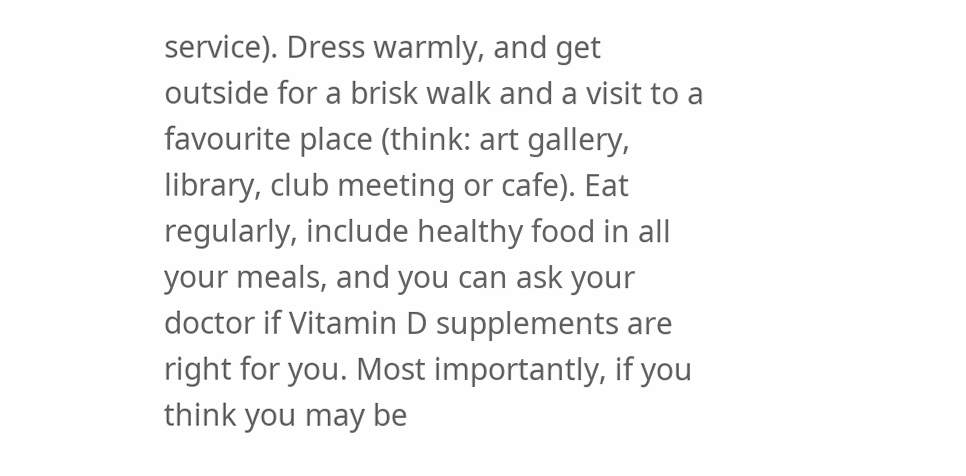service). Dress warmly, and get outside for a brisk walk and a visit to a favourite place (think: art gallery, library, club meeting or cafe). Eat regularly, include healthy food in all your meals, and you can ask your doctor if Vitamin D supplements are right for you. Most importantly, if you think you may be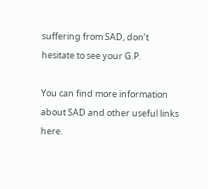suffering from SAD, don’t hesitate to see your G.P.

You can find more information about SAD and other useful links here.